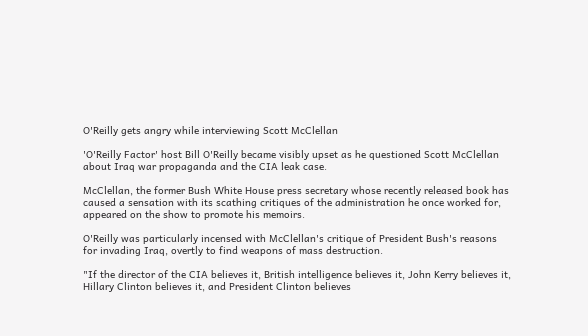O'Reilly gets angry while interviewing Scott McClellan

'O'Reilly Factor' host Bill O'Reilly became visibly upset as he questioned Scott McClellan about Iraq war propaganda and the CIA leak case.

McClellan, the former Bush White House press secretary whose recently released book has caused a sensation with its scathing critiques of the administration he once worked for, appeared on the show to promote his memoirs.

O'Reilly was particularly incensed with McClellan's critique of President Bush's reasons for invading Iraq, overtly to find weapons of mass destruction.

"If the director of the CIA believes it, British intelligence believes it, John Kerry believes it, Hillary Clinton believes it, and President Clinton believes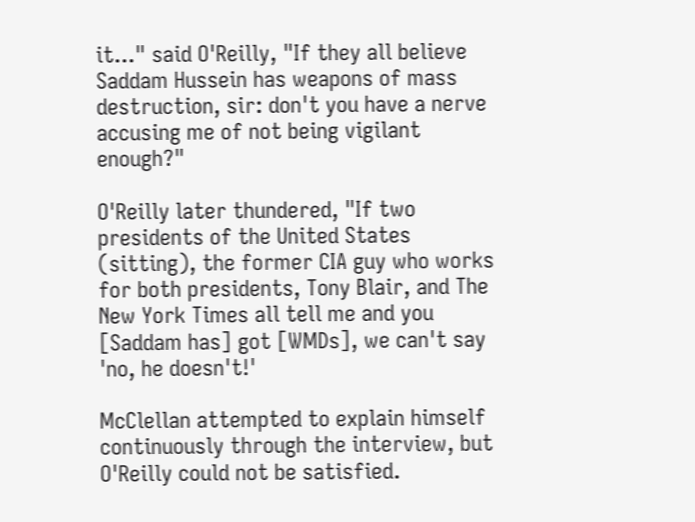it..." said O'Reilly, "If they all believe Saddam Hussein has weapons of mass destruction, sir: don't you have a nerve accusing me of not being vigilant enough?"

O'Reilly later thundered, "If two presidents of the United States (sitting), the former CIA guy who works for both presidents, Tony Blair, and The New York Times all tell me and you [Saddam has] got [WMDs], we can't say 'no, he doesn't!'

McClellan attempted to explain himself continuously through the interview, but O'Reilly could not be satisfied.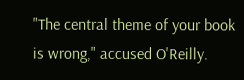"The central theme of your book is wrong," accused O'Reilly.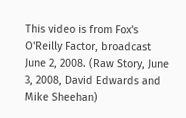This video is from Fox's O'Reilly Factor, broadcast June 2, 2008. (Raw Story, June 3, 2008, David Edwards and Mike Sheehan)